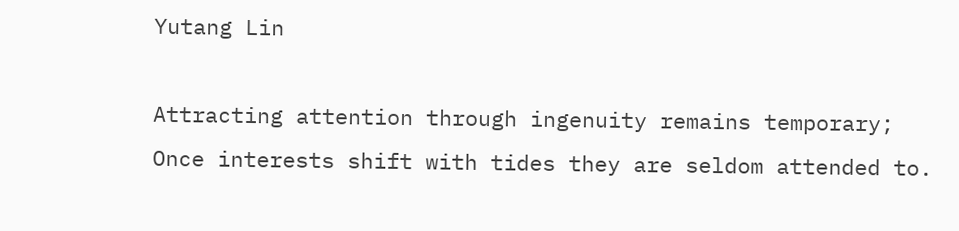Yutang Lin

Attracting attention through ingenuity remains temporary;
Once interests shift with tides they are seldom attended to.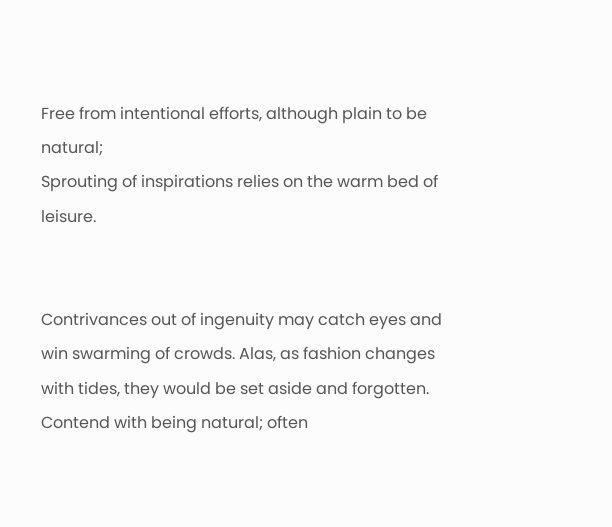Free from intentional efforts, although plain to be natural;
Sprouting of inspirations relies on the warm bed of leisure.


Contrivances out of ingenuity may catch eyes and win swarming of crowds. Alas, as fashion changes with tides, they would be set aside and forgotten. Contend with being natural; often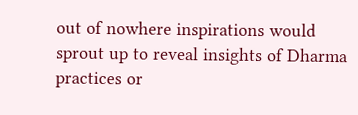out of nowhere inspirations would sprout up to reveal insights of Dharma practices or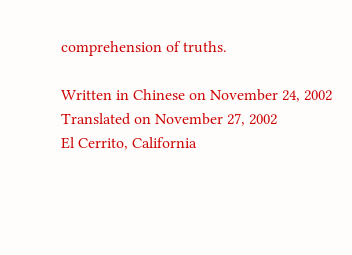comprehension of truths.

Written in Chinese on November 24, 2002
Translated on November 27, 2002
El Cerrito, California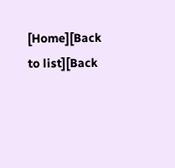[Home][Back to list][Back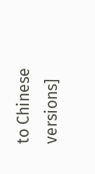to Chinese versions]